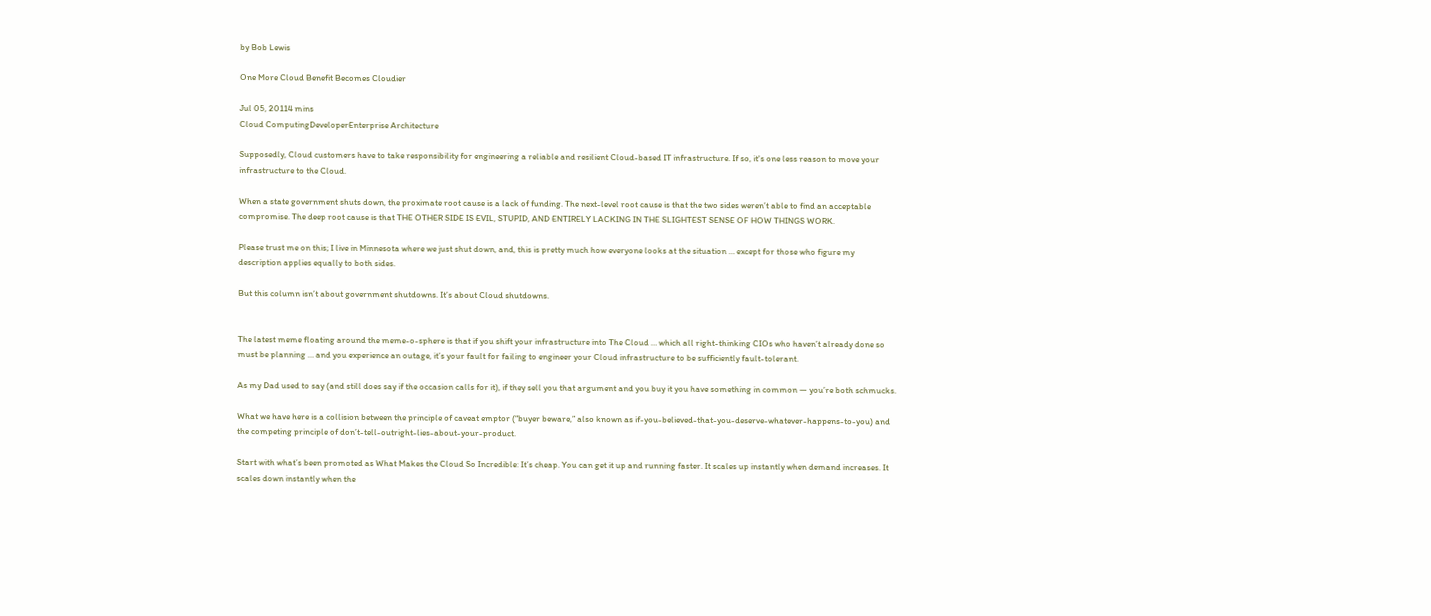by Bob Lewis

One More Cloud Benefit Becomes Cloudier

Jul 05, 20114 mins
Cloud ComputingDeveloperEnterprise Architecture

Supposedly, Cloud customers have to take responsibility for engineering a reliable and resilient Cloud-based IT infrastructure. If so, it's one less reason to move your infrastructure to the Cloud.

When a state government shuts down, the proximate root cause is a lack of funding. The next-level root cause is that the two sides weren’t able to find an acceptable compromise. The deep root cause is that THE OTHER SIDE IS EVIL, STUPID, AND ENTIRELY LACKING IN THE SLIGHTEST SENSE OF HOW THINGS WORK.

Please trust me on this; I live in Minnesota where we just shut down, and, this is pretty much how everyone looks at the situation … except for those who figure my description applies equally to both sides.

But this column isn’t about government shutdowns. It’s about Cloud shutdowns.


The latest meme floating around the meme-o-sphere is that if you shift your infrastructure into The Cloud … which all right-thinking CIOs who haven’t already done so must be planning … and you experience an outage, it’s your fault for failing to engineer your Cloud infrastructure to be sufficiently fault-tolerant.

As my Dad used to say (and still does say if the occasion calls for it), if they sell you that argument and you buy it you have something in common — you’re both schmucks.

What we have here is a collision between the principle of caveat emptor (“buyer beware,” also known as if-you-believed-that-you-deserve-whatever-happens-to-you) and the competing principle of don’t-tell-outright-lies-about-your-product.

Start with what’s been promoted as What Makes the Cloud So Incredible: It’s cheap. You can get it up and running faster. It scales up instantly when demand increases. It scales down instantly when the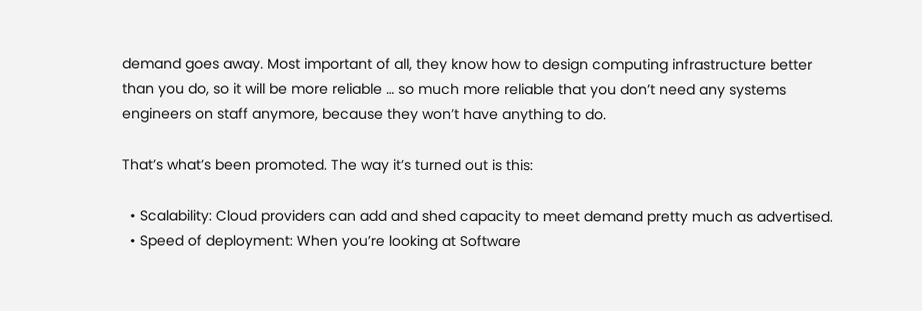demand goes away. Most important of all, they know how to design computing infrastructure better than you do, so it will be more reliable … so much more reliable that you don’t need any systems engineers on staff anymore, because they won’t have anything to do.

That’s what’s been promoted. The way it’s turned out is this:

  • Scalability: Cloud providers can add and shed capacity to meet demand pretty much as advertised.
  • Speed of deployment: When you’re looking at Software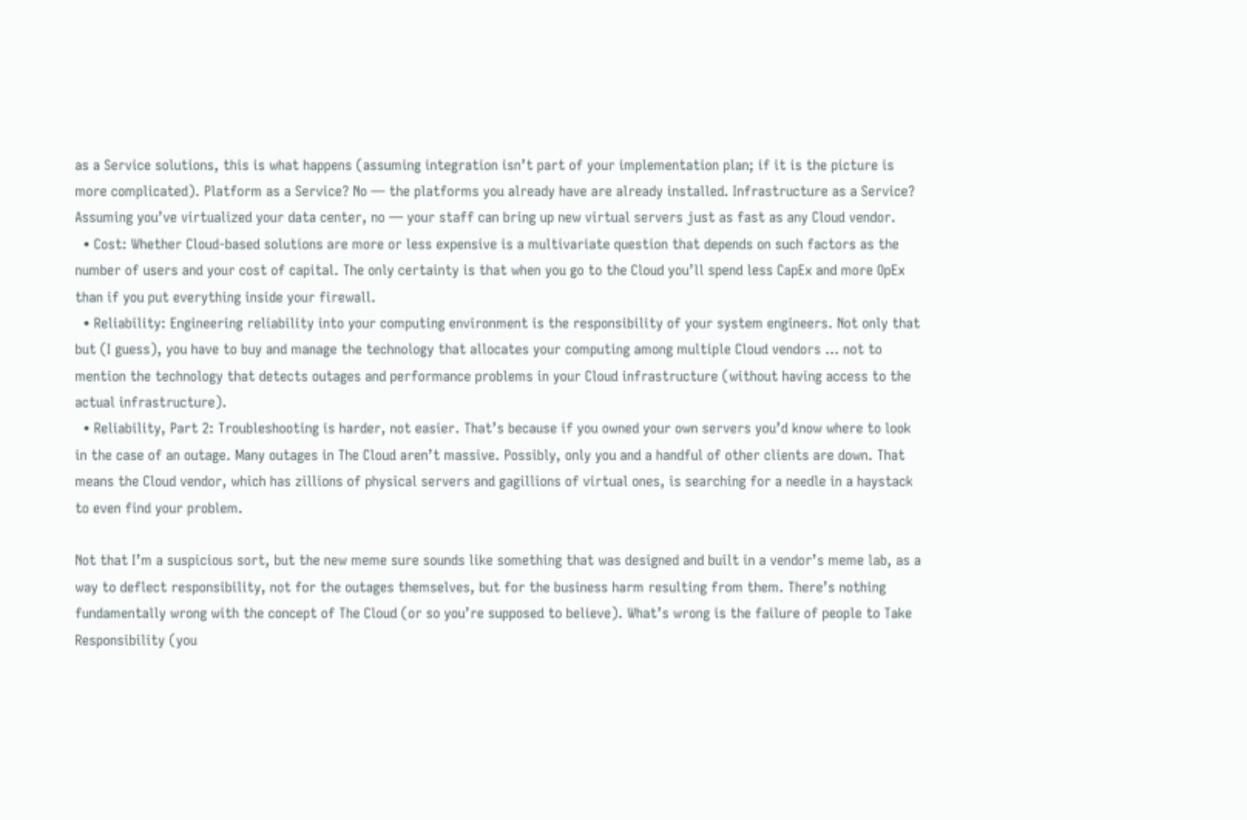as a Service solutions, this is what happens (assuming integration isn’t part of your implementation plan; if it is the picture is more complicated). Platform as a Service? No — the platforms you already have are already installed. Infrastructure as a Service? Assuming you’ve virtualized your data center, no — your staff can bring up new virtual servers just as fast as any Cloud vendor.
  • Cost: Whether Cloud-based solutions are more or less expensive is a multivariate question that depends on such factors as the number of users and your cost of capital. The only certainty is that when you go to the Cloud you’ll spend less CapEx and more OpEx than if you put everything inside your firewall.
  • Reliability: Engineering reliability into your computing environment is the responsibility of your system engineers. Not only that but (I guess), you have to buy and manage the technology that allocates your computing among multiple Cloud vendors … not to mention the technology that detects outages and performance problems in your Cloud infrastructure (without having access to the actual infrastructure).
  • Reliability, Part 2: Troubleshooting is harder, not easier. That’s because if you owned your own servers you’d know where to look in the case of an outage. Many outages in The Cloud aren’t massive. Possibly, only you and a handful of other clients are down. That means the Cloud vendor, which has zillions of physical servers and gagillions of virtual ones, is searching for a needle in a haystack to even find your problem.

Not that I’m a suspicious sort, but the new meme sure sounds like something that was designed and built in a vendor’s meme lab, as a way to deflect responsibility, not for the outages themselves, but for the business harm resulting from them. There’s nothing fundamentally wrong with the concept of The Cloud (or so you’re supposed to believe). What’s wrong is the failure of people to Take Responsibility (you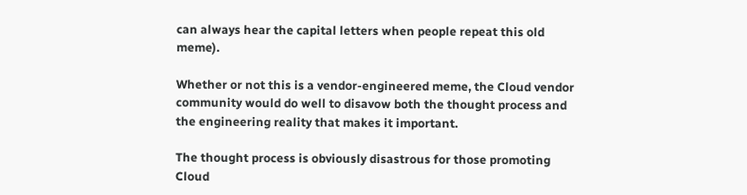can always hear the capital letters when people repeat this old meme).

Whether or not this is a vendor-engineered meme, the Cloud vendor community would do well to disavow both the thought process and the engineering reality that makes it important.

The thought process is obviously disastrous for those promoting Cloud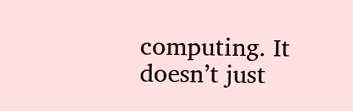computing. It doesn’t just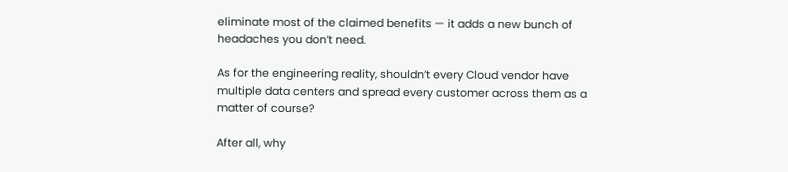eliminate most of the claimed benefits — it adds a new bunch of headaches you don’t need.

As for the engineering reality, shouldn’t every Cloud vendor have multiple data centers and spread every customer across them as a matter of course?

After all, why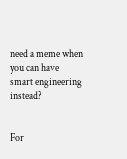need a meme when you can have smart engineering instead?


For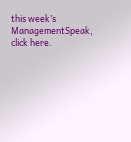this week’s ManagementSpeak, click here.